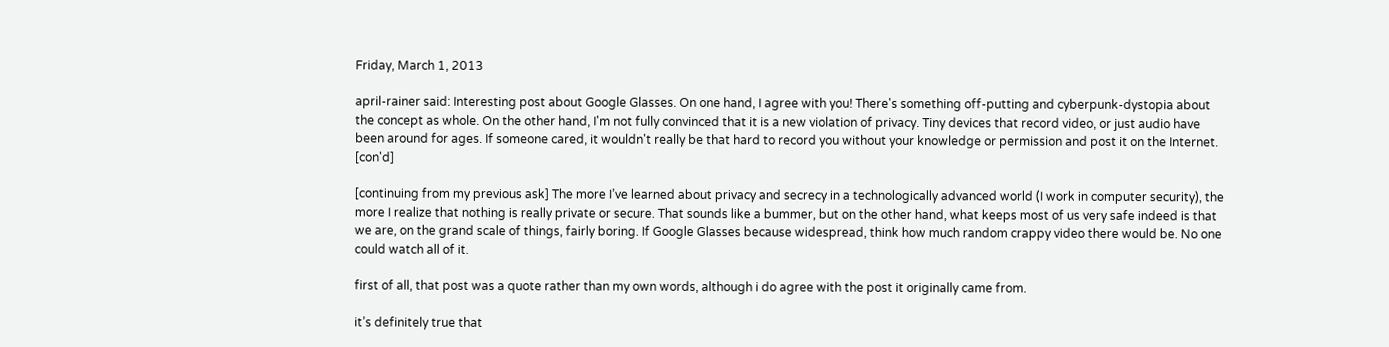Friday, March 1, 2013

april-rainer said: Interesting post about Google Glasses. On one hand, I agree with you! There's something off-putting and cyberpunk-dystopia about the concept as whole. On the other hand, I'm not fully convinced that it is a new violation of privacy. Tiny devices that record video, or just audio have been around for ages. If someone cared, it wouldn't really be that hard to record you without your knowledge or permission and post it on the Internet. [con'd]

[continuing from my previous ask] The more I’ve learned about privacy and secrecy in a technologically advanced world (I work in computer security), the more I realize that nothing is really private or secure. That sounds like a bummer, but on the other hand, what keeps most of us very safe indeed is that we are, on the grand scale of things, fairly boring. If Google Glasses because widespread, think how much random crappy video there would be. No one could watch all of it.

first of all, that post was a quote rather than my own words, although i do agree with the post it originally came from.

it’s definitely true that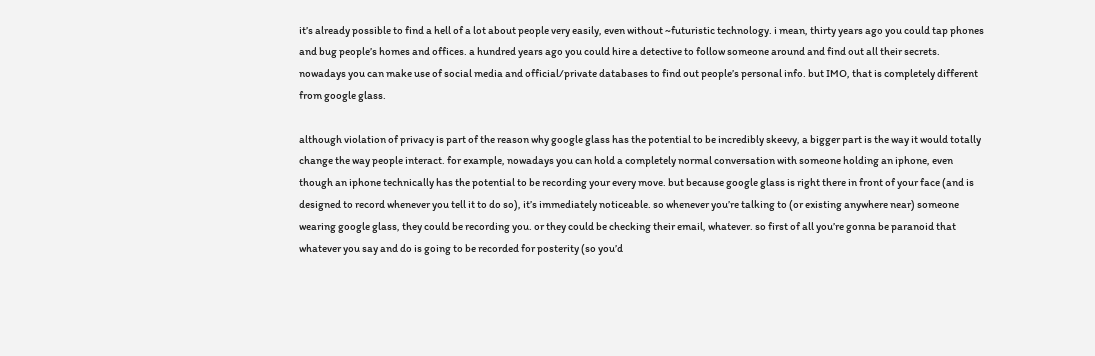it’s already possible to find a hell of a lot about people very easily, even without ~futuristic technology. i mean, thirty years ago you could tap phones and bug people’s homes and offices. a hundred years ago you could hire a detective to follow someone around and find out all their secrets. nowadays you can make use of social media and official/private databases to find out people’s personal info. but IMO, that is completely different from google glass.

although violation of privacy is part of the reason why google glass has the potential to be incredibly skeevy, a bigger part is the way it would totally change the way people interact. for example, nowadays you can hold a completely normal conversation with someone holding an iphone, even though an iphone technically has the potential to be recording your every move. but because google glass is right there in front of your face (and is designed to record whenever you tell it to do so), it’s immediately noticeable. so whenever you’re talking to (or existing anywhere near) someone wearing google glass, they could be recording you. or they could be checking their email, whatever. so first of all you’re gonna be paranoid that whatever you say and do is going to be recorded for posterity (so you’d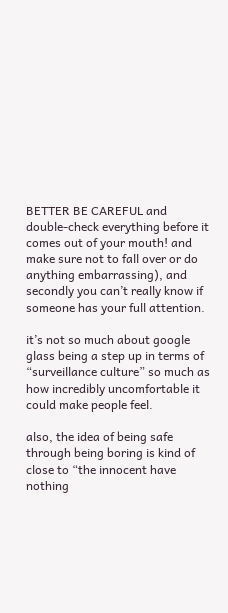BETTER BE CAREFUL and double-check everything before it comes out of your mouth! and make sure not to fall over or do anything embarrassing), and secondly you can’t really know if someone has your full attention.

it’s not so much about google glass being a step up in terms of “surveillance culture” so much as how incredibly uncomfortable it could make people feel.

also, the idea of being safe through being boring is kind of close to “the innocent have nothing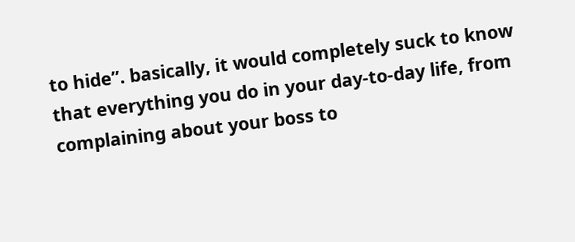to hide”. basically, it would completely suck to know that everything you do in your day-to-day life, from complaining about your boss to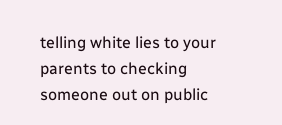telling white lies to your parents to checking someone out on public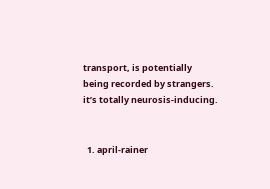transport, is potentially being recorded by strangers. it’s totally neurosis-inducing.


  1. april-rainer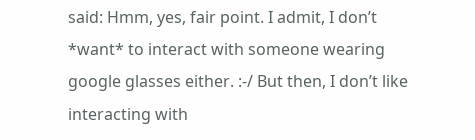said: Hmm, yes, fair point. I admit, I don’t *want* to interact with someone wearing google glasses either. :-/ But then, I don’t like interacting with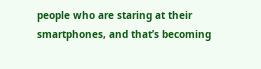people who are staring at their smartphones, and that’s becoming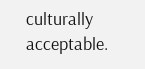culturally acceptable.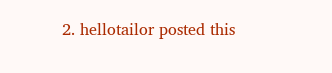2. hellotailor posted this